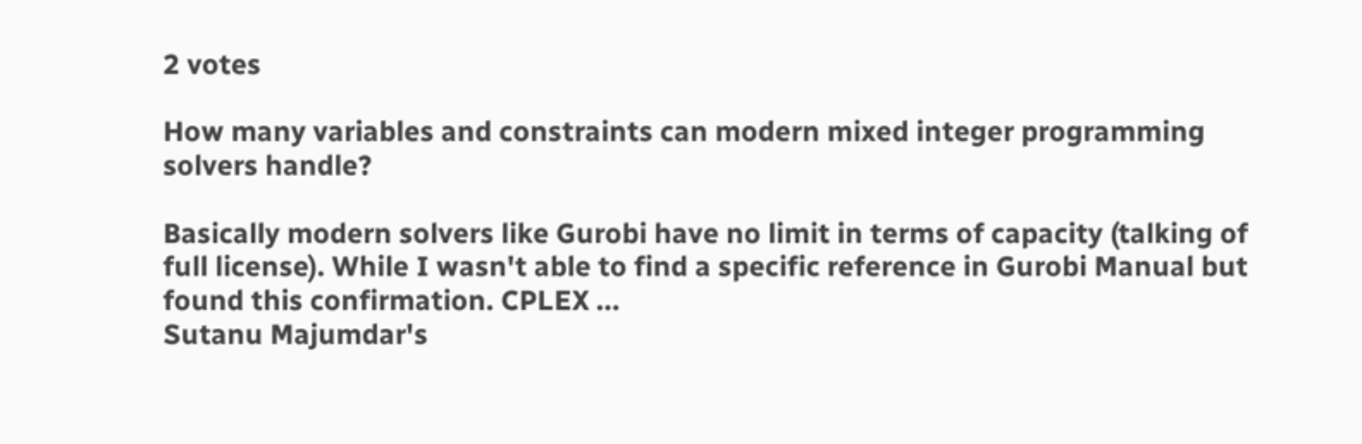2 votes

How many variables and constraints can modern mixed integer programming solvers handle?

Basically modern solvers like Gurobi have no limit in terms of capacity (talking of full license). While I wasn't able to find a specific reference in Gurobi Manual but found this confirmation. CPLEX ...
Sutanu Majumdar's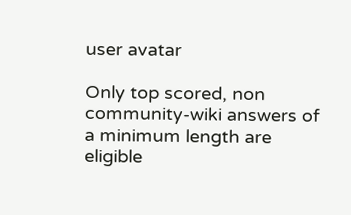user avatar

Only top scored, non community-wiki answers of a minimum length are eligible